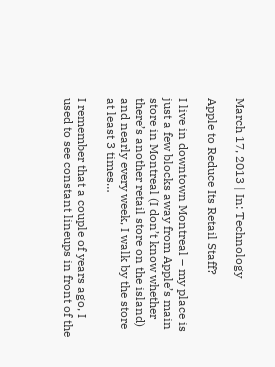March 17, 2013 | In: Technology

Apple to Reduce Its Retail Staff?

I live in downtown Montreal – my place is just a few blocks away from Apple’s main store in Montreal (I don’t know whether there’s another retail store on the island) and nearly every week, I walk by the store at least 3 times…

I remember that a couple of years ago, I used to see constant lineups in front of the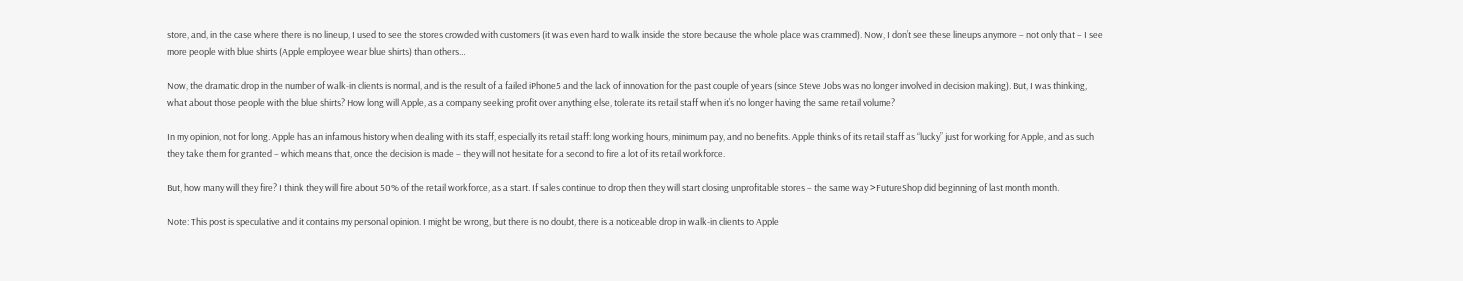store, and, in the case where there is no lineup, I used to see the stores crowded with customers (it was even hard to walk inside the store because the whole place was crammed). Now, I don’t see these lineups anymore – not only that – I see more people with blue shirts (Apple employee wear blue shirts) than others…

Now, the dramatic drop in the number of walk-in clients is normal, and is the result of a failed iPhone5 and the lack of innovation for the past couple of years (since Steve Jobs was no longer involved in decision making). But, I was thinking, what about those people with the blue shirts? How long will Apple, as a company seeking profit over anything else, tolerate its retail staff when it’s no longer having the same retail volume?

In my opinion, not for long. Apple has an infamous history when dealing with its staff, especially its retail staff: long working hours, minimum pay, and no benefits. Apple thinks of its retail staff as “lucky” just for working for Apple, and as such they take them for granted – which means that, once the decision is made – they will not hesitate for a second to fire a lot of its retail workforce.

But, how many will they fire? I think they will fire about 50% of the retail workforce, as a start. If sales continue to drop then they will start closing unprofitable stores – the same way >FutureShop did beginning of last month month.

Note: This post is speculative and it contains my personal opinion. I might be wrong, but there is no doubt, there is a noticeable drop in walk-in clients to Apple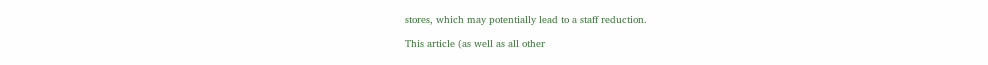stores, which may potentially lead to a staff reduction.

This article (as well as all other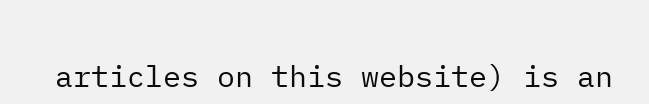articles on this website) is an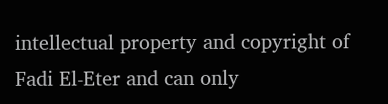intellectual property and copyright of Fadi El-Eter and can only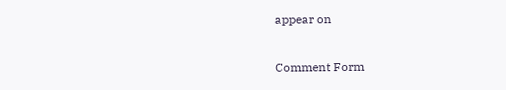appear on

Comment Form